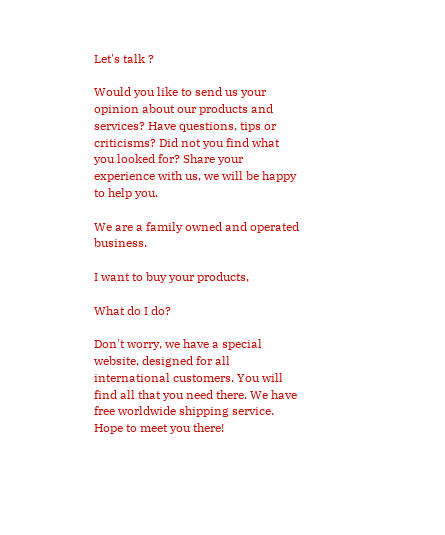Let's talk ?

Would you like to send us your opinion about our products and services? Have questions, tips or criticisms? Did not you find what you looked for? Share your experience with us, we will be happy to help you.

We are a family owned and operated business.

I want to buy your products,

What do I do?

Don't worry, we have a special website, designed for all international customers. You will find all that you need there. We have free worldwide shipping service. Hope to meet you there!